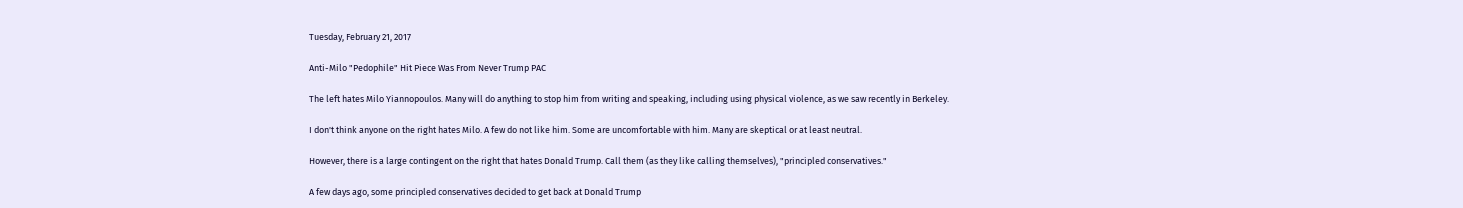Tuesday, February 21, 2017

Anti-Milo "Pedophile" Hit Piece Was From Never Trump PAC

The left hates Milo Yiannopoulos. Many will do anything to stop him from writing and speaking, including using physical violence, as we saw recently in Berkeley.

I don't think anyone on the right hates Milo. A few do not like him. Some are uncomfortable with him. Many are skeptical or at least neutral.

However, there is a large contingent on the right that hates Donald Trump. Call them (as they like calling themselves), "principled conservatives."

A few days ago, some principled conservatives decided to get back at Donald Trump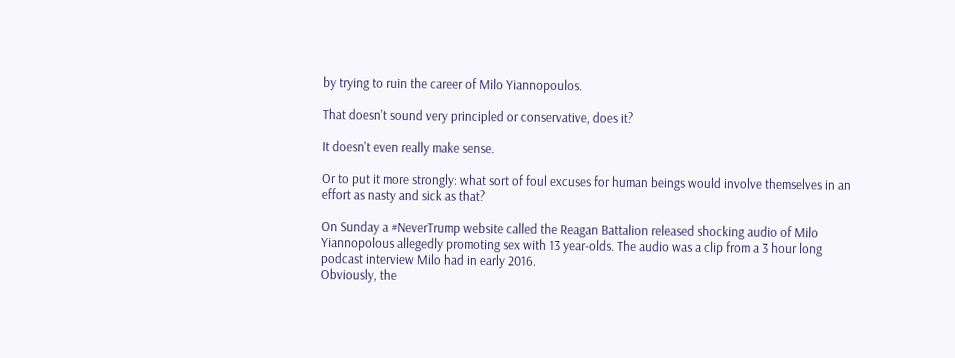by trying to ruin the career of Milo Yiannopoulos.

That doesn't sound very principled or conservative, does it?

It doesn't even really make sense.

Or to put it more strongly: what sort of foul excuses for human beings would involve themselves in an effort as nasty and sick as that?

On Sunday a #NeverTrump website called the Reagan Battalion released shocking audio of Milo Yiannopolous allegedly promoting sex with 13 year-olds. The audio was a clip from a 3 hour long podcast interview Milo had in early 2016.
Obviously, the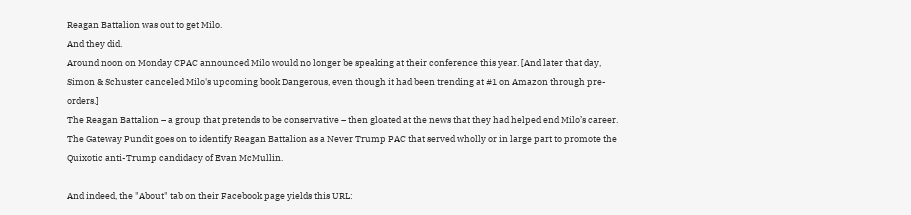Reagan Battalion was out to get Milo.
And they did.
Around noon on Monday CPAC announced Milo would no longer be speaking at their conference this year. [And later that day, Simon & Schuster canceled Milo's upcoming book Dangerous, even though it had been trending at #1 on Amazon through pre-orders.]
The Reagan Battalion – a group that pretends to be conservative – then gloated at the news that they had helped end Milo’s career.
The Gateway Pundit goes on to identify Reagan Battalion as a Never Trump PAC that served wholly or in large part to promote the Quixotic anti-Trump candidacy of Evan McMullin.

And indeed, the "About" tab on their Facebook page yields this URL: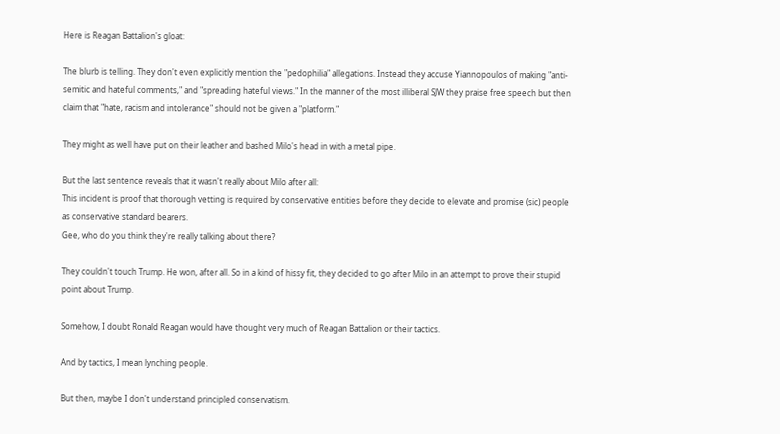Here is Reagan Battalion's gloat:

The blurb is telling. They don't even explicitly mention the "pedophilia" allegations. Instead they accuse Yiannopoulos of making "anti-semitic and hateful comments," and "spreading hateful views." In the manner of the most illiberal SJW they praise free speech but then claim that "hate, racism and intolerance" should not be given a "platform."

They might as well have put on their leather and bashed Milo's head in with a metal pipe.

But the last sentence reveals that it wasn't really about Milo after all:
This incident is proof that thorough vetting is required by conservative entities before they decide to elevate and promise (sic) people as conservative standard bearers.
Gee, who do you think they're really talking about there?

They couldn't touch Trump. He won, after all. So in a kind of hissy fit, they decided to go after Milo in an attempt to prove their stupid point about Trump.

Somehow, I doubt Ronald Reagan would have thought very much of Reagan Battalion or their tactics.

And by tactics, I mean lynching people.

But then, maybe I don't understand principled conservatism.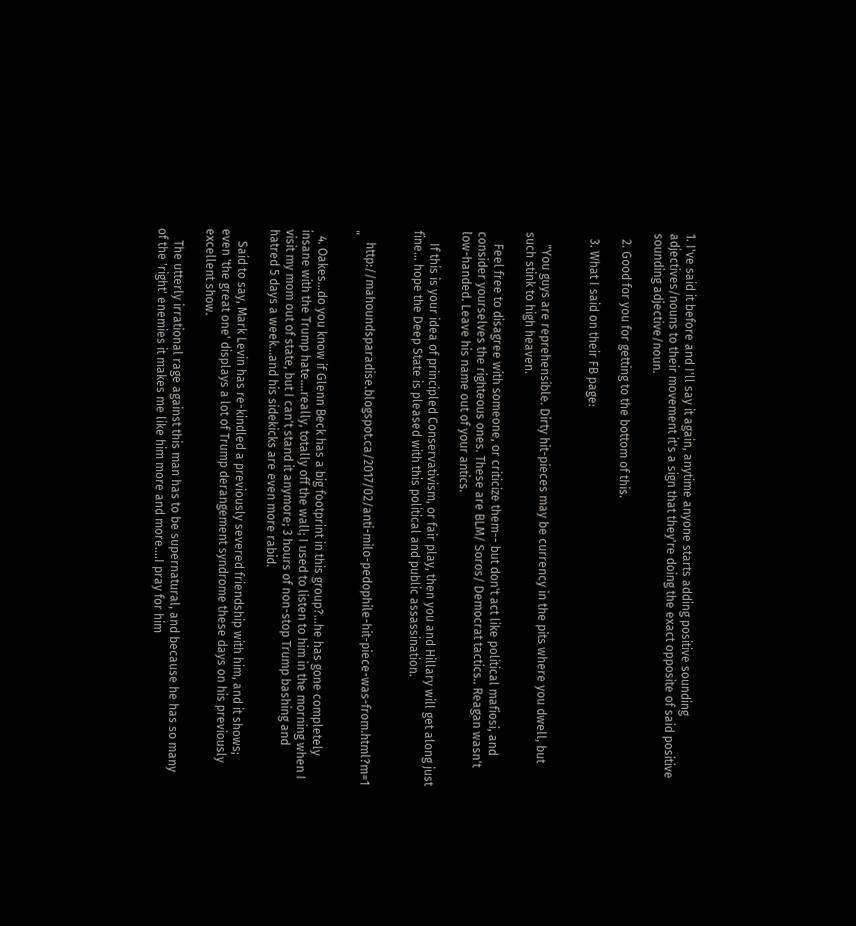1. I've said it before and I'll say it again, anytime anyone starts adding positive sounding adjectives/nouns to their movement it's a sign that they're doing the exact opposite of said positive sounding adjective/noun.

  2. Good for you for getting to the bottom of this.

  3. What I said on their FB page:


    "You guys are reprehensible. Dirty hit-pieces may be currency in the pits where you dwell, but such stink to high heaven.

    Feel free to disagree with someone, or criticize them-- but don't act like political mafiosi, and consider yourselves the righteous ones. These are BLM/ Soros/ Democrat tactics.. Reagan wasn't low-handed. Leave his name out of your antics.

    If this is your idea of principled Conservativism, or fair play, then you and Hillary will get along just fine... hope the Deep State is pleased with this political and public assassination.


    http://mahoundsparadise.blogspot.ca/2017/02/anti-milo-pedophile-hit-piece-was-from.html?m=1 "

  4. Oakes...do you know if Glenn Beck has a big footprint in this group?...he has gone completely insane with the Trump hate....really, totally off the wall; I used to listen to him in the morning when I visit my mom out of state, but I can't stand it anymore; 3 hours of non-stop Trump bashing and hatred 5 days a week...and his sidekicks are even more rabid.

    Said to say, Mark Levin has re-kindled a previously severed friendship with him, and it shows; even 'the great one' displays a lot of Trump derangement syndrome these days on his previously excellent show.

    The utterly irrational rage against this man has to be supernatural, and because he has so many of the 'right' enemies it makes me like him more and more....I pray for him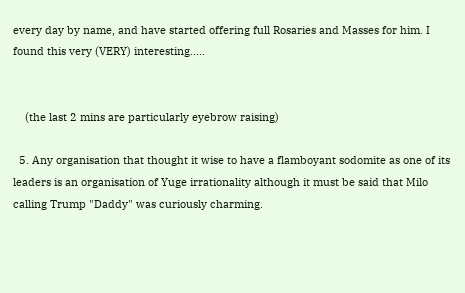every day by name, and have started offering full Rosaries and Masses for him. I found this very (VERY) interesting.....


    (the last 2 mins are particularly eyebrow raising)

  5. Any organisation that thought it wise to have a flamboyant sodomite as one of its leaders is an organisation of Yuge irrationality although it must be said that Milo calling Trump "Daddy" was curiously charming.